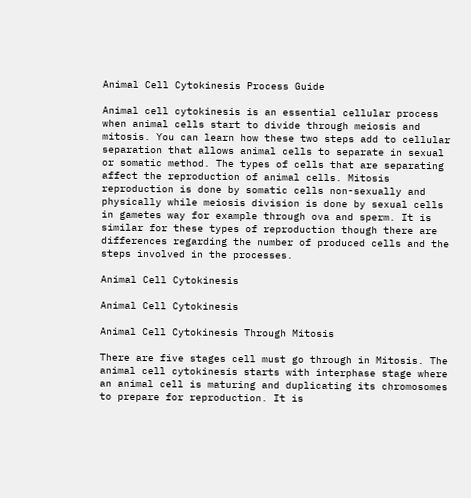Animal Cell Cytokinesis Process Guide

Animal cell cytokinesis is an essential cellular process when animal cells start to divide through meiosis and mitosis. You can learn how these two steps add to cellular separation that allows animal cells to separate in sexual or somatic method. The types of cells that are separating affect the reproduction of animal cells. Mitosis reproduction is done by somatic cells non-sexually and physically while meiosis division is done by sexual cells in gametes way for example through ova and sperm. It is similar for these types of reproduction though there are differences regarding the number of produced cells and the steps involved in the processes.

Animal Cell Cytokinesis

Animal Cell Cytokinesis

Animal Cell Cytokinesis Through Mitosis

There are five stages cell must go through in Mitosis. The animal cell cytokinesis starts with interphase stage where an animal cell is maturing and duplicating its chromosomes to prepare for reproduction. It is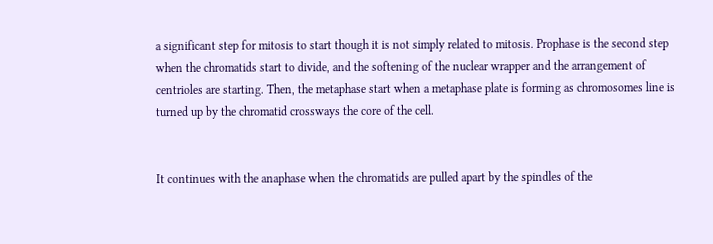a significant step for mitosis to start though it is not simply related to mitosis. Prophase is the second step when the chromatids start to divide, and the softening of the nuclear wrapper and the arrangement of centrioles are starting. Then, the metaphase start when a metaphase plate is forming as chromosomes line is turned up by the chromatid crossways the core of the cell.


It continues with the anaphase when the chromatids are pulled apart by the spindles of the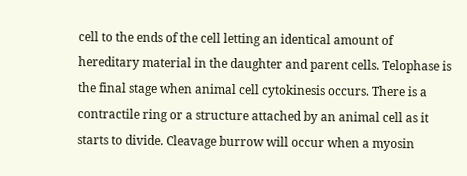cell to the ends of the cell letting an identical amount of hereditary material in the daughter and parent cells. Telophase is the final stage when animal cell cytokinesis occurs. There is a contractile ring or a structure attached by an animal cell as it starts to divide. Cleavage burrow will occur when a myosin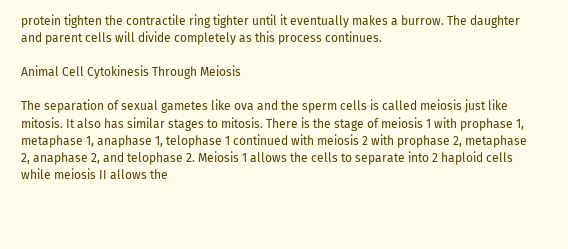protein tighten the contractile ring tighter until it eventually makes a burrow. The daughter and parent cells will divide completely as this process continues.

Animal Cell Cytokinesis Through Meiosis

The separation of sexual gametes like ova and the sperm cells is called meiosis just like mitosis. It also has similar stages to mitosis. There is the stage of meiosis 1 with prophase 1, metaphase 1, anaphase 1, telophase 1 continued with meiosis 2 with prophase 2, metaphase 2, anaphase 2, and telophase 2. Meiosis 1 allows the cells to separate into 2 haploid cells while meiosis II allows the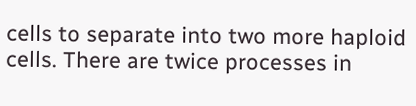cells to separate into two more haploid cells. There are twice processes in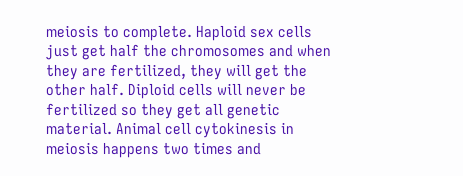meiosis to complete. Haploid sex cells just get half the chromosomes and when they are fertilized, they will get the other half. Diploid cells will never be fertilized so they get all genetic material. Animal cell cytokinesis in meiosis happens two times and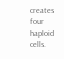creates four haploid cells.